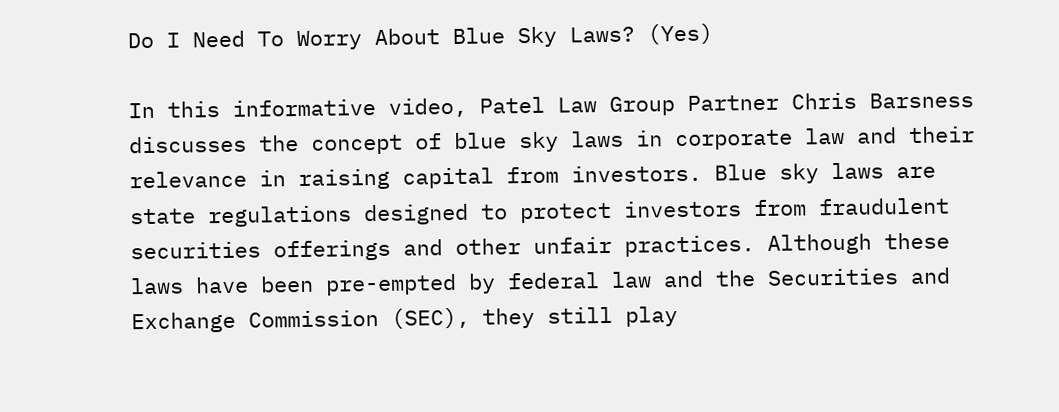Do I Need To Worry About Blue Sky Laws? (Yes)

In this informative video, Patel Law Group Partner Chris Barsness discusses the concept of blue sky laws in corporate law and their relevance in raising capital from investors. Blue sky laws are state regulations designed to protect investors from fraudulent securities offerings and other unfair practices. Although these laws have been pre-empted by federal law and the Securities and Exchange Commission (SEC), they still play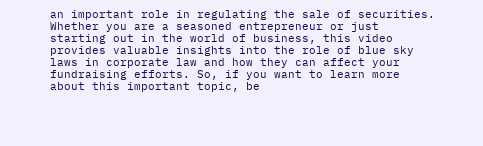an important role in regulating the sale of securities. Whether you are a seasoned entrepreneur or just starting out in the world of business, this video provides valuable insights into the role of blue sky laws in corporate law and how they can affect your fundraising efforts. So, if you want to learn more about this important topic, be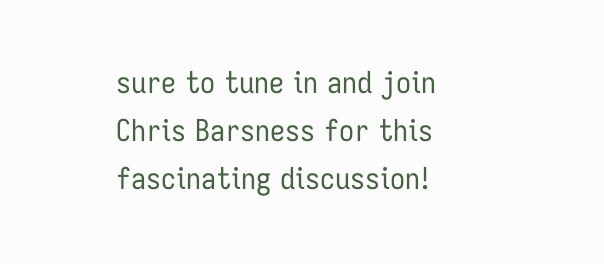sure to tune in and join Chris Barsness for this fascinating discussion!